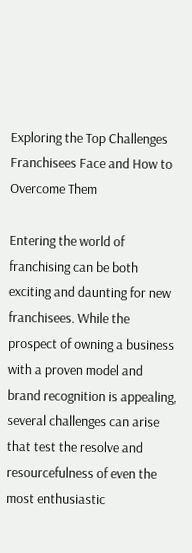Exploring the Top Challenges Franchisees Face and How to Overcome Them

Entering the world of franchising can be both exciting and daunting for new franchisees. While the prospect of owning a business with a proven model and brand recognition is appealing, several challenges can arise that test the resolve and resourcefulness of even the most enthusiastic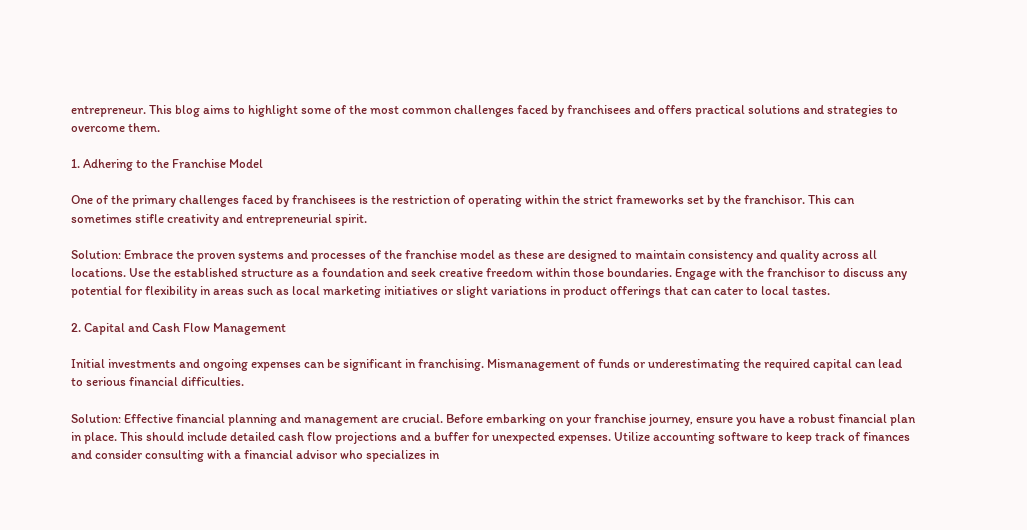entrepreneur. This blog aims to highlight some of the most common challenges faced by franchisees and offers practical solutions and strategies to overcome them.

1. Adhering to the Franchise Model

One of the primary challenges faced by franchisees is the restriction of operating within the strict frameworks set by the franchisor. This can sometimes stifle creativity and entrepreneurial spirit.

Solution: Embrace the proven systems and processes of the franchise model as these are designed to maintain consistency and quality across all locations. Use the established structure as a foundation and seek creative freedom within those boundaries. Engage with the franchisor to discuss any potential for flexibility in areas such as local marketing initiatives or slight variations in product offerings that can cater to local tastes.

2. Capital and Cash Flow Management

Initial investments and ongoing expenses can be significant in franchising. Mismanagement of funds or underestimating the required capital can lead to serious financial difficulties.

Solution: Effective financial planning and management are crucial. Before embarking on your franchise journey, ensure you have a robust financial plan in place. This should include detailed cash flow projections and a buffer for unexpected expenses. Utilize accounting software to keep track of finances and consider consulting with a financial advisor who specializes in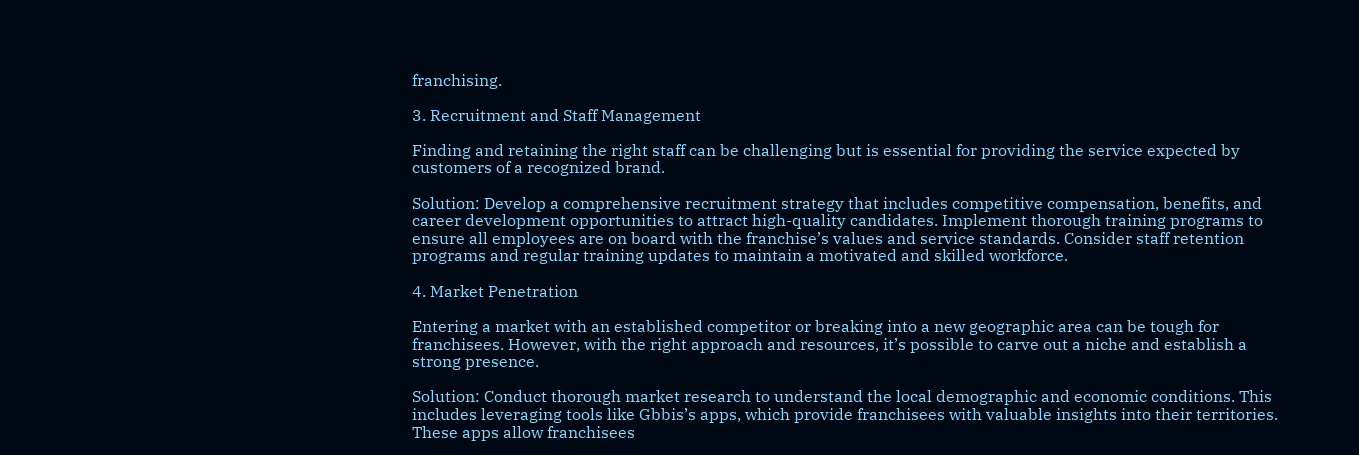franchising.

3. Recruitment and Staff Management

Finding and retaining the right staff can be challenging but is essential for providing the service expected by customers of a recognized brand.

Solution: Develop a comprehensive recruitment strategy that includes competitive compensation, benefits, and career development opportunities to attract high-quality candidates. Implement thorough training programs to ensure all employees are on board with the franchise’s values and service standards. Consider staff retention programs and regular training updates to maintain a motivated and skilled workforce.

4. Market Penetration

Entering a market with an established competitor or breaking into a new geographic area can be tough for franchisees. However, with the right approach and resources, it’s possible to carve out a niche and establish a strong presence.

Solution: Conduct thorough market research to understand the local demographic and economic conditions. This includes leveraging tools like Gbbis’s apps, which provide franchisees with valuable insights into their territories. These apps allow franchisees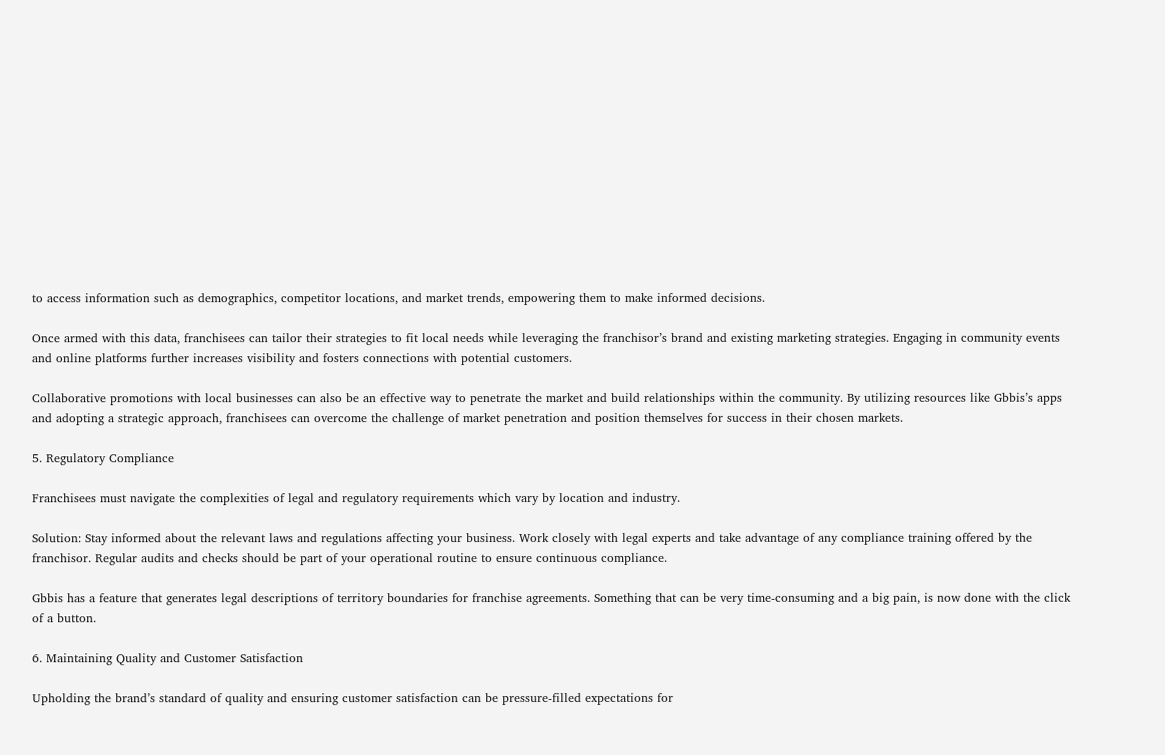to access information such as demographics, competitor locations, and market trends, empowering them to make informed decisions.

Once armed with this data, franchisees can tailor their strategies to fit local needs while leveraging the franchisor’s brand and existing marketing strategies. Engaging in community events and online platforms further increases visibility and fosters connections with potential customers.

Collaborative promotions with local businesses can also be an effective way to penetrate the market and build relationships within the community. By utilizing resources like Gbbis’s apps and adopting a strategic approach, franchisees can overcome the challenge of market penetration and position themselves for success in their chosen markets.

5. Regulatory Compliance

Franchisees must navigate the complexities of legal and regulatory requirements which vary by location and industry.

Solution: Stay informed about the relevant laws and regulations affecting your business. Work closely with legal experts and take advantage of any compliance training offered by the franchisor. Regular audits and checks should be part of your operational routine to ensure continuous compliance.

Gbbis has a feature that generates legal descriptions of territory boundaries for franchise agreements. Something that can be very time-consuming and a big pain, is now done with the click of a button.

6. Maintaining Quality and Customer Satisfaction

Upholding the brand’s standard of quality and ensuring customer satisfaction can be pressure-filled expectations for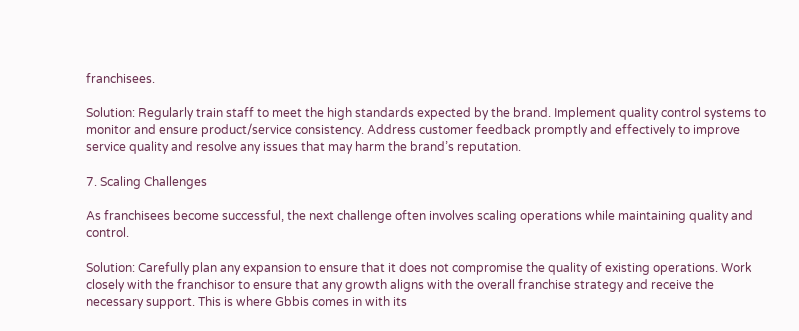franchisees.

Solution: Regularly train staff to meet the high standards expected by the brand. Implement quality control systems to monitor and ensure product/service consistency. Address customer feedback promptly and effectively to improve service quality and resolve any issues that may harm the brand’s reputation.

7. Scaling Challenges

As franchisees become successful, the next challenge often involves scaling operations while maintaining quality and control.

Solution: Carefully plan any expansion to ensure that it does not compromise the quality of existing operations. Work closely with the franchisor to ensure that any growth aligns with the overall franchise strategy and receive the necessary support. This is where Gbbis comes in with its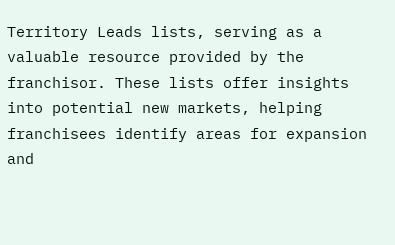Territory Leads lists, serving as a valuable resource provided by the franchisor. These lists offer insights into potential new markets, helping franchisees identify areas for expansion and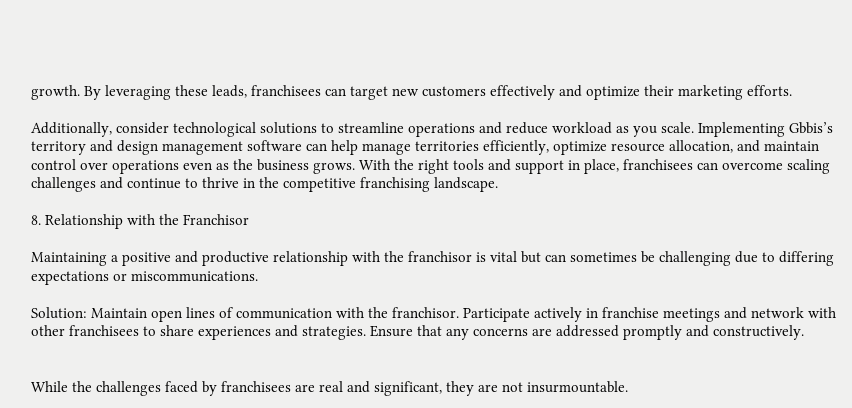growth. By leveraging these leads, franchisees can target new customers effectively and optimize their marketing efforts.

Additionally, consider technological solutions to streamline operations and reduce workload as you scale. Implementing Gbbis’s territory and design management software can help manage territories efficiently, optimize resource allocation, and maintain control over operations even as the business grows. With the right tools and support in place, franchisees can overcome scaling challenges and continue to thrive in the competitive franchising landscape.

8. Relationship with the Franchisor

Maintaining a positive and productive relationship with the franchisor is vital but can sometimes be challenging due to differing expectations or miscommunications.

Solution: Maintain open lines of communication with the franchisor. Participate actively in franchise meetings and network with other franchisees to share experiences and strategies. Ensure that any concerns are addressed promptly and constructively.


While the challenges faced by franchisees are real and significant, they are not insurmountable.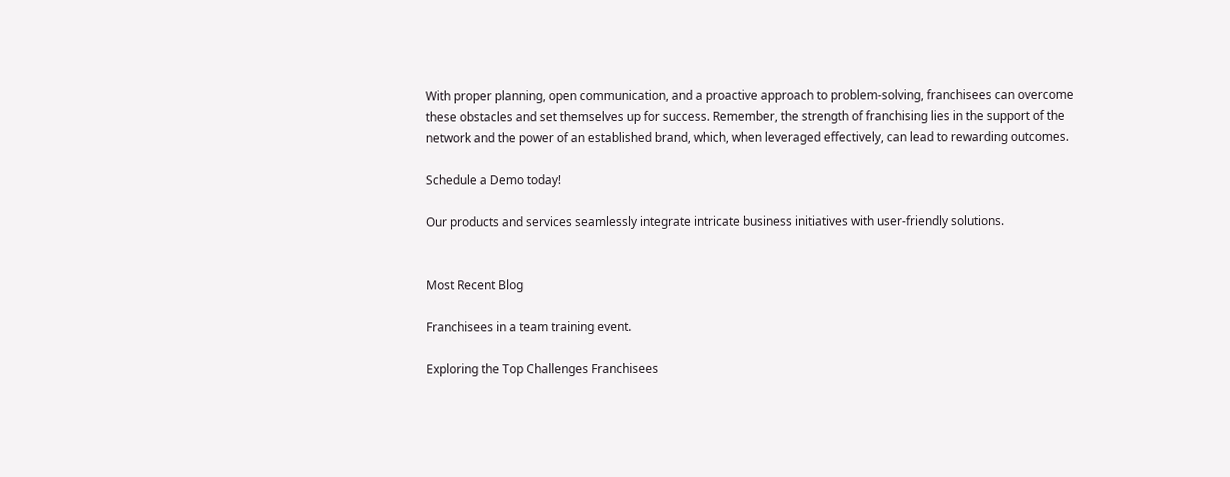With proper planning, open communication, and a proactive approach to problem-solving, franchisees can overcome these obstacles and set themselves up for success. Remember, the strength of franchising lies in the support of the network and the power of an established brand, which, when leveraged effectively, can lead to rewarding outcomes.

Schedule a Demo today!

Our products and services seamlessly integrate intricate business initiatives with user-friendly solutions.


Most Recent Blog

Franchisees in a team training event.

Exploring the Top Challenges Franchisees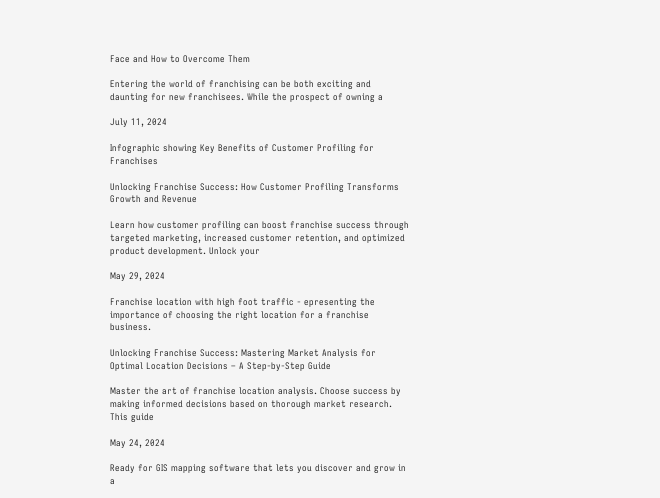Face and How to Overcome Them

Entering the world of franchising can be both exciting and daunting for new franchisees. While the prospect of owning a

July 11, 2024

Infographic showing Key Benefits of Customer Profiling for Franchises

Unlocking Franchise Success: How Customer Profiling Transforms Growth and Revenue

Learn how customer profiling can boost franchise success through targeted marketing, increased customer retention, and optimized product development. Unlock your

May 29, 2024

Franchise location with high foot traffic - epresenting the importance of choosing the right location for a franchise business.

Unlocking Franchise Success: Mastering Market Analysis for Optimal Location Decisions – A Step-by-Step Guide

Master the art of franchise location analysis. Choose success by making informed decisions based on thorough market research. This guide

May 24, 2024

Ready for GIS mapping software that lets you discover and grow in a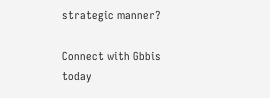strategic manner?

Connect with Gbbis today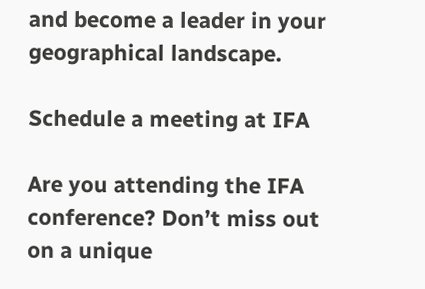and become a leader in your geographical landscape.

Schedule a meeting at IFA

Are you attending the IFA conference? Don’t miss out on a unique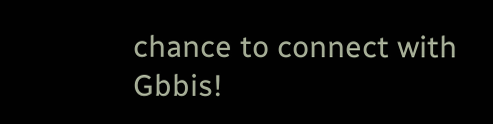chance to connect with Gbbis!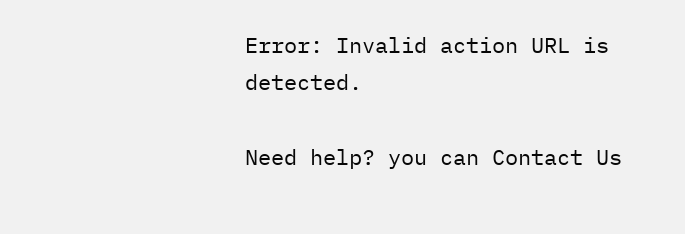Error: Invalid action URL is detected.

Need help? you can Contact Us